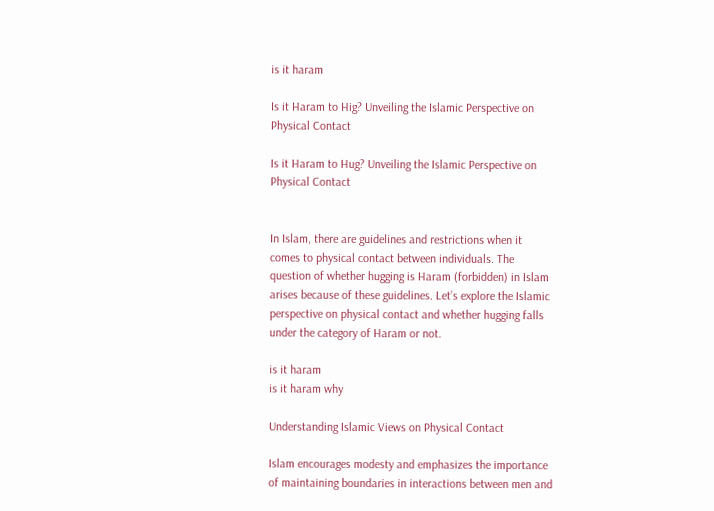is it haram

Is it Haram to Hig? Unveiling the Islamic Perspective on Physical Contact

Is it Haram to Hug? Unveiling the Islamic Perspective on Physical Contact


In Islam, there are guidelines and restrictions when it comes to physical contact between individuals. The question of whether hugging is Haram (forbidden) in Islam arises because of these guidelines. Let’s explore the Islamic perspective on physical contact and whether hugging falls under the category of Haram or not.

is it haram
is it haram why

Understanding Islamic Views on Physical Contact

Islam encourages modesty and emphasizes the importance of maintaining boundaries in interactions between men and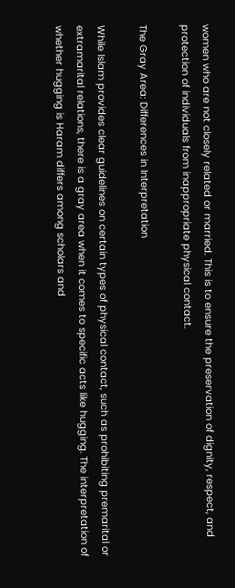women who are not closely related or married. This is to ensure the preservation of dignity, respect, and protection of individuals from inappropriate physical contact.

The Gray Area: Differences in Interpretation

While Islam provides clear guidelines on certain types of physical contact, such as prohibiting premarital or extramarital relations, there is a gray area when it comes to specific acts like hugging. The interpretation of whether hugging is Haram differs among scholars and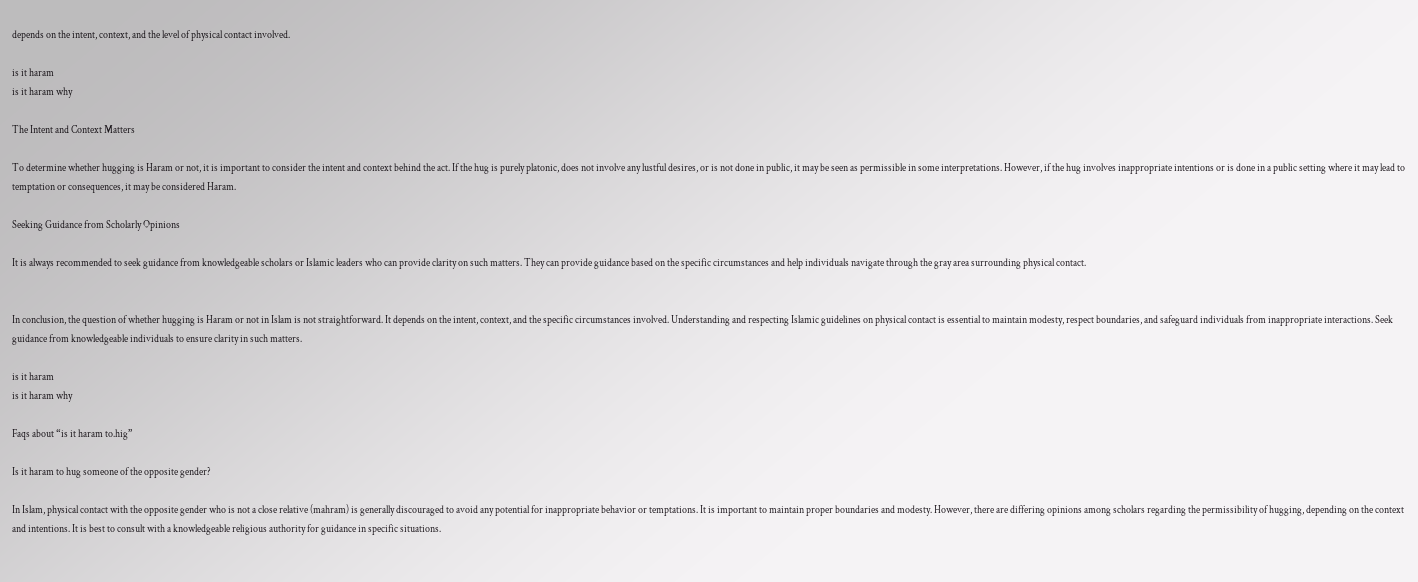depends on the intent, context, and the level of physical contact involved.

is it haram
is it haram why

The Intent and Context Matters

To determine whether hugging is Haram or not, it is important to consider the intent and context behind the act. If the hug is purely platonic, does not involve any lustful desires, or is not done in public, it may be seen as permissible in some interpretations. However, if the hug involves inappropriate intentions or is done in a public setting where it may lead to temptation or consequences, it may be considered Haram.

Seeking Guidance from Scholarly Opinions

It is always recommended to seek guidance from knowledgeable scholars or Islamic leaders who can provide clarity on such matters. They can provide guidance based on the specific circumstances and help individuals navigate through the gray area surrounding physical contact.


In conclusion, the question of whether hugging is Haram or not in Islam is not straightforward. It depends on the intent, context, and the specific circumstances involved. Understanding and respecting Islamic guidelines on physical contact is essential to maintain modesty, respect boundaries, and safeguard individuals from inappropriate interactions. Seek guidance from knowledgeable individuals to ensure clarity in such matters.

is it haram
is it haram why

Faqs about “is it haram to.hig”

Is it haram to hug someone of the opposite gender?

In Islam, physical contact with the opposite gender who is not a close relative (mahram) is generally discouraged to avoid any potential for inappropriate behavior or temptations. It is important to maintain proper boundaries and modesty. However, there are differing opinions among scholars regarding the permissibility of hugging, depending on the context and intentions. It is best to consult with a knowledgeable religious authority for guidance in specific situations.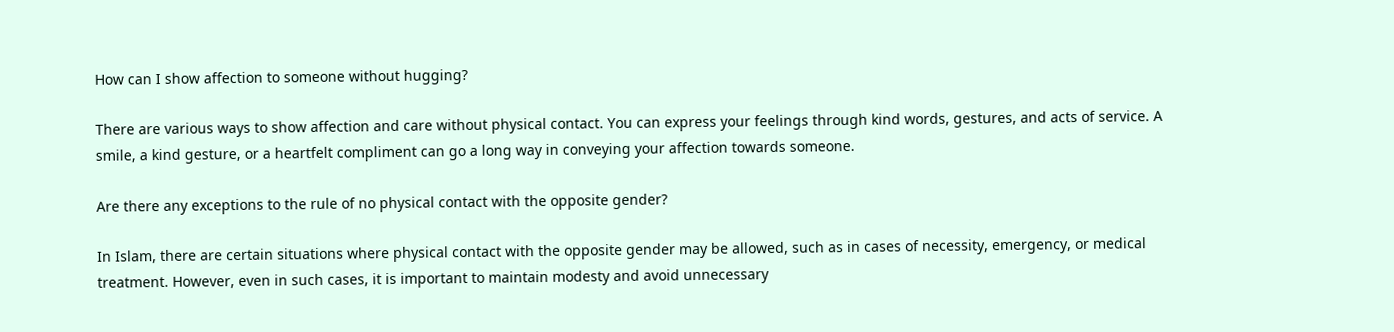How can I show affection to someone without hugging?

There are various ways to show affection and care without physical contact. You can express your feelings through kind words, gestures, and acts of service. A smile, a kind gesture, or a heartfelt compliment can go a long way in conveying your affection towards someone.

Are there any exceptions to the rule of no physical contact with the opposite gender?

In Islam, there are certain situations where physical contact with the opposite gender may be allowed, such as in cases of necessity, emergency, or medical treatment. However, even in such cases, it is important to maintain modesty and avoid unnecessary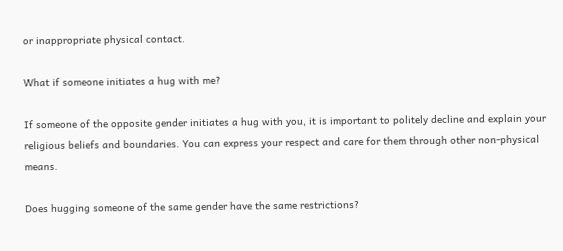or inappropriate physical contact.

What if someone initiates a hug with me?

If someone of the opposite gender initiates a hug with you, it is important to politely decline and explain your religious beliefs and boundaries. You can express your respect and care for them through other non-physical means.

Does hugging someone of the same gender have the same restrictions?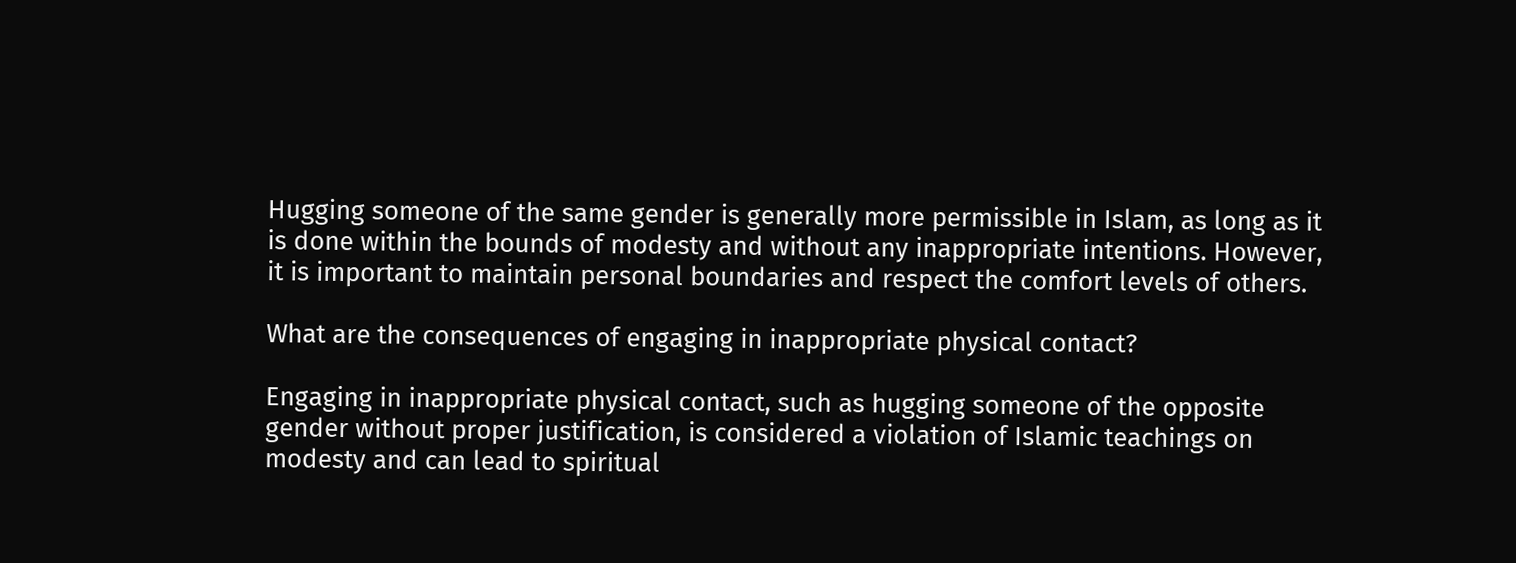Hugging someone of the same gender is generally more permissible in Islam, as long as it is done within the bounds of modesty and without any inappropriate intentions. However, it is important to maintain personal boundaries and respect the comfort levels of others.

What are the consequences of engaging in inappropriate physical contact?

Engaging in inappropriate physical contact, such as hugging someone of the opposite gender without proper justification, is considered a violation of Islamic teachings on modesty and can lead to spiritual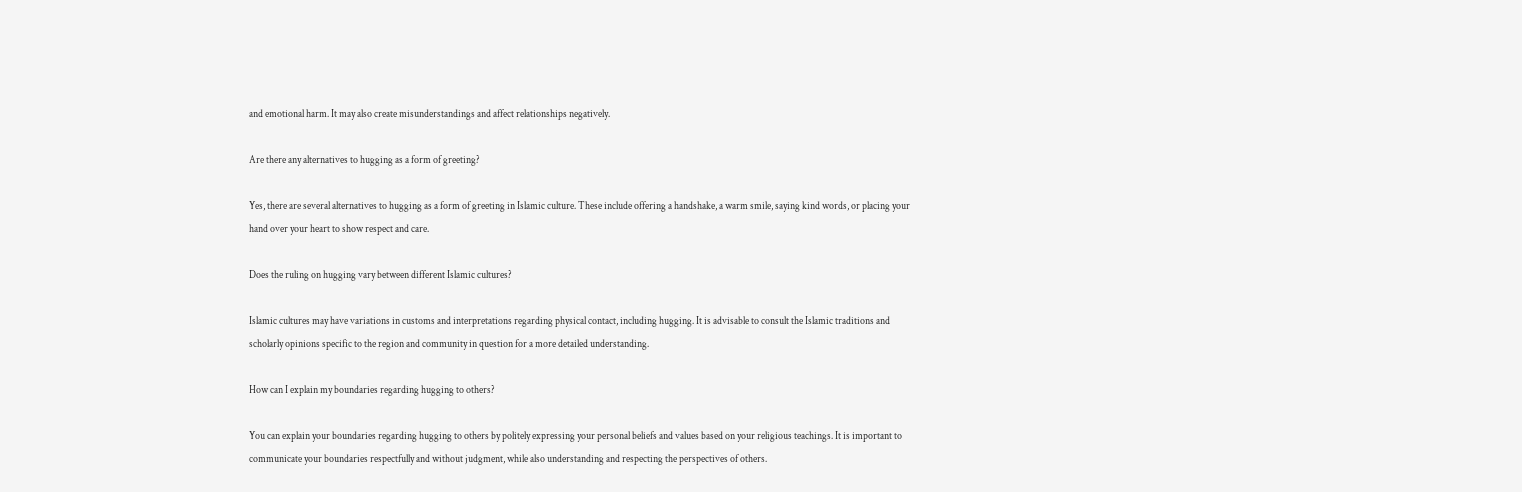and emotional harm. It may also create misunderstandings and affect relationships negatively.

Are there any alternatives to hugging as a form of greeting?

Yes, there are several alternatives to hugging as a form of greeting in Islamic culture. These include offering a handshake, a warm smile, saying kind words, or placing your hand over your heart to show respect and care.

Does the ruling on hugging vary between different Islamic cultures?

Islamic cultures may have variations in customs and interpretations regarding physical contact, including hugging. It is advisable to consult the Islamic traditions and scholarly opinions specific to the region and community in question for a more detailed understanding.

How can I explain my boundaries regarding hugging to others?

You can explain your boundaries regarding hugging to others by politely expressing your personal beliefs and values based on your religious teachings. It is important to communicate your boundaries respectfully and without judgment, while also understanding and respecting the perspectives of others.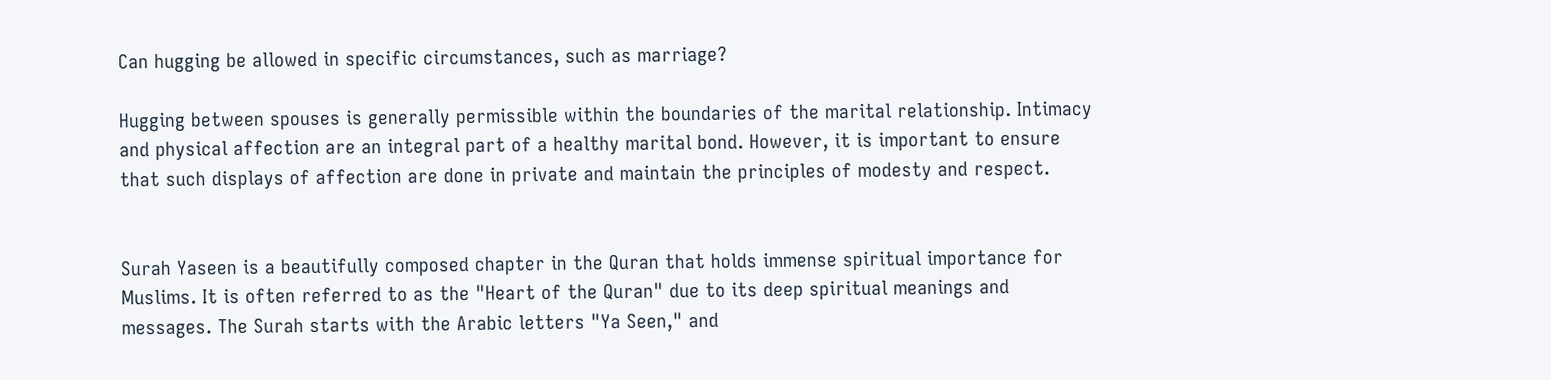Can hugging be allowed in specific circumstances, such as marriage?

Hugging between spouses is generally permissible within the boundaries of the marital relationship. Intimacy and physical affection are an integral part of a healthy marital bond. However, it is important to ensure that such displays of affection are done in private and maintain the principles of modesty and respect.


Surah Yaseen is a beautifully composed chapter in the Quran that holds immense spiritual importance for Muslims. It is often referred to as the "Heart of the Quran" due to its deep spiritual meanings and messages. The Surah starts with the Arabic letters "Ya Seen," and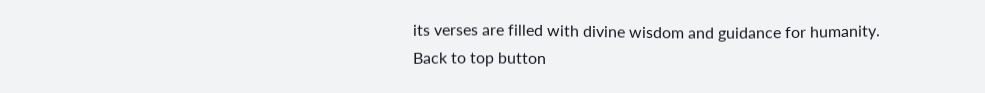its verses are filled with divine wisdom and guidance for humanity.
Back to top button